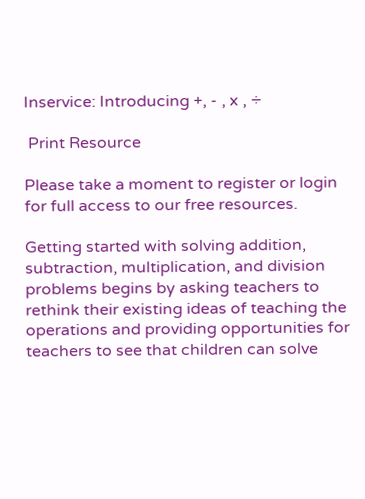Inservice: Introducing +, - , x , ÷

 Print Resource

Please take a moment to register or login for full access to our free resources.

Getting started with solving addition, subtraction, multiplication, and division problems begins by asking teachers to rethink their existing ideas of teaching the operations and providing opportunities for teachers to see that children can solve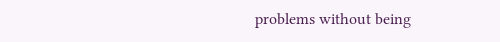problems without being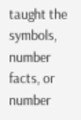taught the symbols, number facts, or number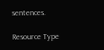sentences.

Resource Type